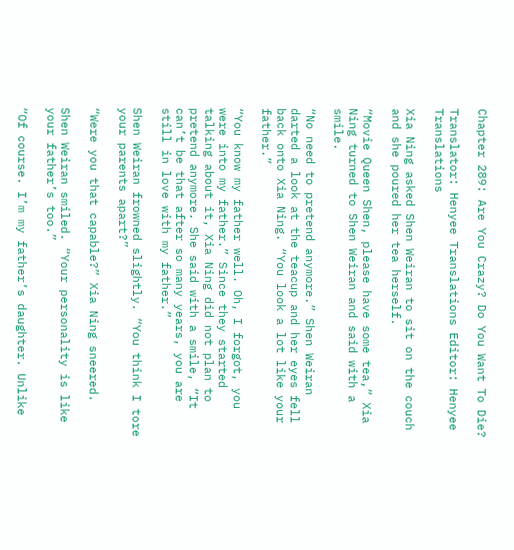Chapter 289: Are You Crazy? Do You Want To Die?

Translator: Henyee Translations Editor: Henyee Translations

Xia Ning asked Shen Weiran to sit on the couch and she poured her tea herself.

“Movie Queen Shen, please have some tea,” Xia Ning turned to Shen Weiran and said with a smile.

“No need to pretend anymore.” Shen Weiran darted a look at the teacup and her eyes fell back onto Xia Ning. “You look a lot like your father.”

“You know my father well. Oh, I forgot, you were into my father.” Since they started talking about it, Xia Ning did not plan to pretend anymore. She said with a smile, “It can’t be that after so many years, you are still in love with my father.”

Shen Weiran frowned slightly. “You think I tore your parents apart?”

“Were you that capable?” Xia Ning sneered.

Shen Weiran smiled. “Your personality is like your father’s too.”

“Of course. I’m my father’s daughter. Unlike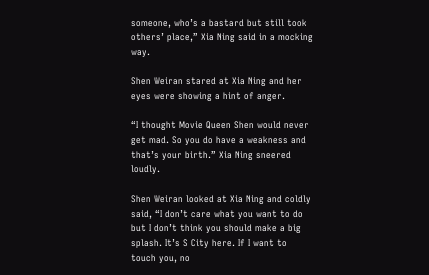someone, who’s a bastard but still took others’ place,” Xia Ning said in a mocking way.

Shen Weiran stared at Xia Ning and her eyes were showing a hint of anger.

“I thought Movie Queen Shen would never get mad. So you do have a weakness and that’s your birth.” Xia Ning sneered loudly.

Shen Weiran looked at Xia Ning and coldly said, “I don’t care what you want to do but I don’t think you should make a big splash. It’s S City here. If I want to touch you, no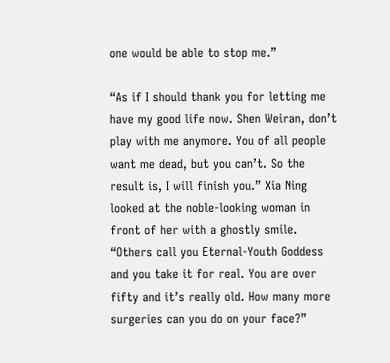one would be able to stop me.”

“As if I should thank you for letting me have my good life now. Shen Weiran, don’t play with me anymore. You of all people want me dead, but you can’t. So the result is, I will finish you.” Xia Ning looked at the noble-looking woman in front of her with a ghostly smile. “Others call you Eternal-Youth Goddess and you take it for real. You are over fifty and it’s really old. How many more surgeries can you do on your face?”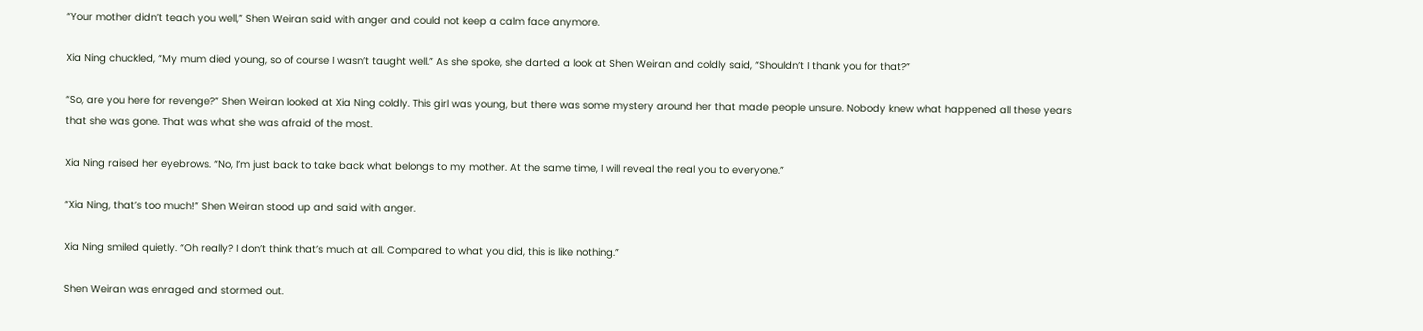“Your mother didn’t teach you well,” Shen Weiran said with anger and could not keep a calm face anymore.

Xia Ning chuckled, “My mum died young, so of course I wasn’t taught well.” As she spoke, she darted a look at Shen Weiran and coldly said, “Shouldn’t I thank you for that?”

“So, are you here for revenge?” Shen Weiran looked at Xia Ning coldly. This girl was young, but there was some mystery around her that made people unsure. Nobody knew what happened all these years that she was gone. That was what she was afraid of the most.

Xia Ning raised her eyebrows. “No, I’m just back to take back what belongs to my mother. At the same time, I will reveal the real you to everyone.”

“Xia Ning, that’s too much!” Shen Weiran stood up and said with anger.

Xia Ning smiled quietly. “Oh really? I don’t think that’s much at all. Compared to what you did, this is like nothing.”

Shen Weiran was enraged and stormed out.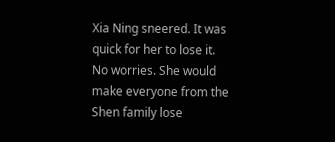Xia Ning sneered. It was quick for her to lose it. No worries. She would make everyone from the Shen family lose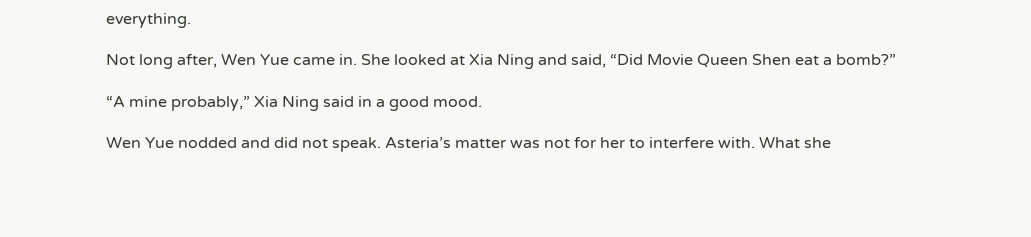everything.

Not long after, Wen Yue came in. She looked at Xia Ning and said, “Did Movie Queen Shen eat a bomb?”

“A mine probably,” Xia Ning said in a good mood.

Wen Yue nodded and did not speak. Asteria’s matter was not for her to interfere with. What she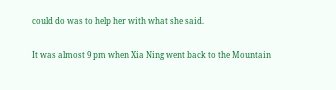could do was to help her with what she said.

It was almost 9 pm when Xia Ning went back to the Mountain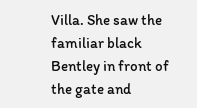Villa. She saw the familiar black Bentley in front of the gate and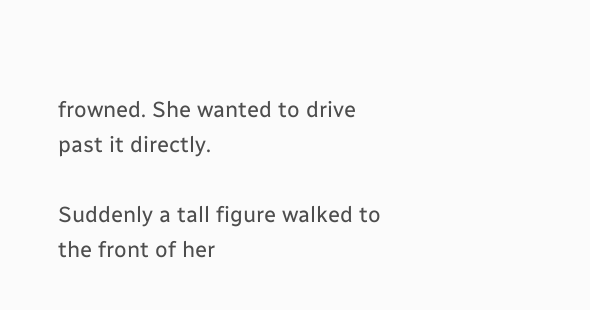frowned. She wanted to drive past it directly.

Suddenly a tall figure walked to the front of her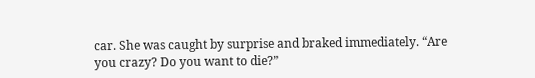car. She was caught by surprise and braked immediately. “Are you crazy? Do you want to die?”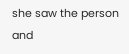she saw the person and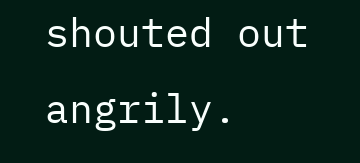shouted out angrily.